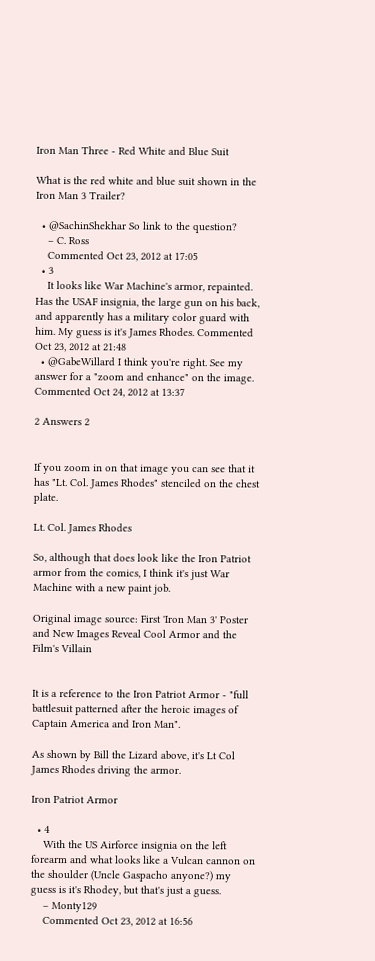Iron Man Three - Red White and Blue Suit

What is the red white and blue suit shown in the Iron Man 3 Trailer?

  • @SachinShekhar So link to the question?
    – C. Ross
    Commented Oct 23, 2012 at 17:05
  • 3
    It looks like War Machine's armor, repainted. Has the USAF insignia, the large gun on his back, and apparently has a military color guard with him. My guess is it's James Rhodes. Commented Oct 23, 2012 at 21:48
  • @GabeWillard I think you're right. See my answer for a "zoom and enhance" on the image. Commented Oct 24, 2012 at 13:37

2 Answers 2


If you zoom in on that image you can see that it has "Lt. Col. James Rhodes" stenciled on the chest plate.

Lt. Col. James Rhodes

So, although that does look like the Iron Patriot armor from the comics, I think it's just War Machine with a new paint job.

Original image source: First 'Iron Man 3' Poster and New Images Reveal Cool Armor and the Film's Villain


It is a reference to the Iron Patriot Armor - "full battlesuit patterned after the heroic images of Captain America and Iron Man".

As shown by Bill the Lizard above, it's Lt Col James Rhodes driving the armor.

Iron Patriot Armor

  • 4
    With the US Airforce insignia on the left forearm and what looks like a Vulcan cannon on the shoulder (Uncle Gaspacho anyone?) my guess is it's Rhodey, but that's just a guess.
    – Monty129
    Commented Oct 23, 2012 at 16:56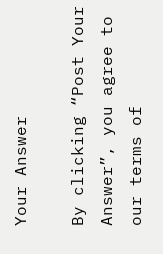Your Answer

By clicking “Post Your Answer”, you agree to our terms of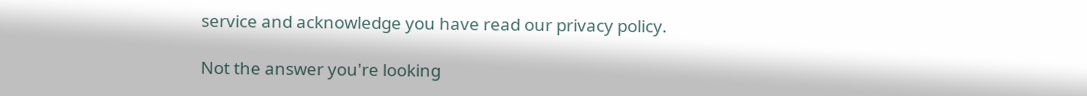service and acknowledge you have read our privacy policy.

Not the answer you're looking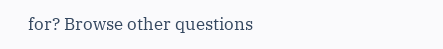for? Browse other questions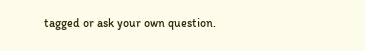tagged or ask your own question.